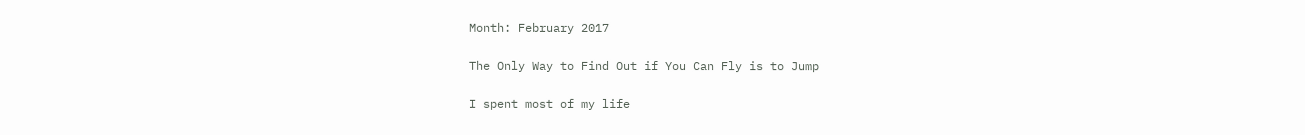Month: February 2017

The Only Way to Find Out if You Can Fly is to Jump

I spent most of my life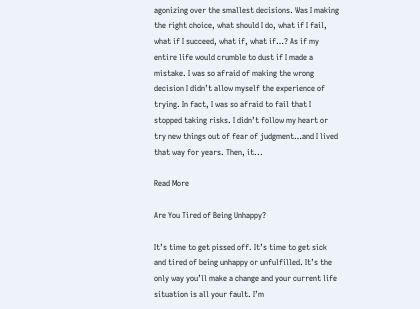agonizing over the smallest decisions. Was I making the right choice, what should I do, what if I fail, what if I succeed, what if, what if…? As if my entire life would crumble to dust if I made a mistake. I was so afraid of making the wrong decision I didn’t allow myself the experience of trying. In fact, I was so afraid to fail that I stopped taking risks. I didn’t follow my heart or try new things out of fear of judgment…and I lived that way for years. Then, it...

Read More

Are You Tired of Being Unhappy?

It’s time to get pissed off. It’s time to get sick and tired of being unhappy or unfulfilled. It’s the only way you’ll make a change and your current life situation is all your fault. I’m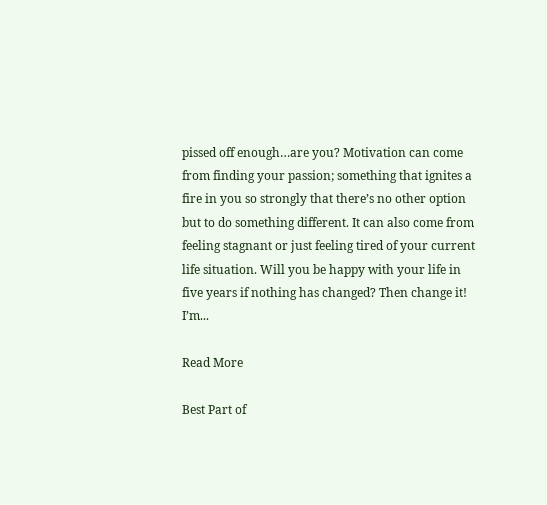pissed off enough…are you? Motivation can come from finding your passion; something that ignites a fire in you so strongly that there’s no other option but to do something different. It can also come from feeling stagnant or just feeling tired of your current life situation. Will you be happy with your life in five years if nothing has changed? Then change it! I’m...

Read More

Best Part of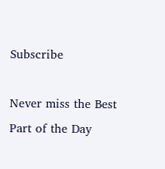Subscribe

Never miss the Best Part of the Day